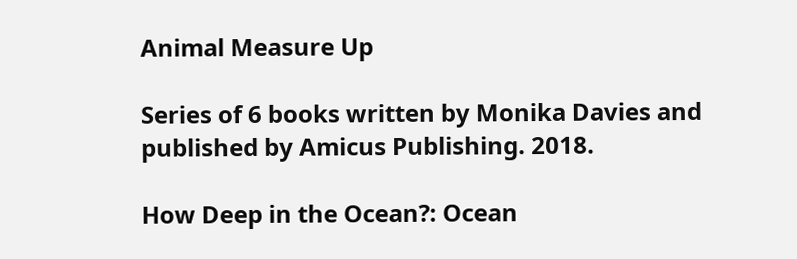Animal Measure Up

Series of 6 books written by Monika Davies and published by Amicus Publishing. 2018.

How Deep in the Ocean?: Ocean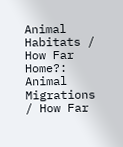Animal Habitats / How Far Home?: Animal Migrations / How Far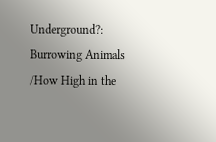Underground?: Burrowing Animals /How High in the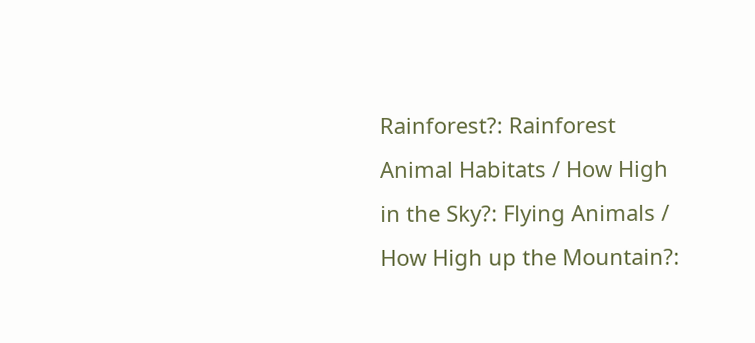Rainforest?: Rainforest Animal Habitats / How High in the Sky?: Flying Animals / How High up the Mountain?: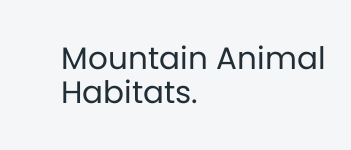Mountain Animal Habitats.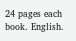24 pages each book. English.